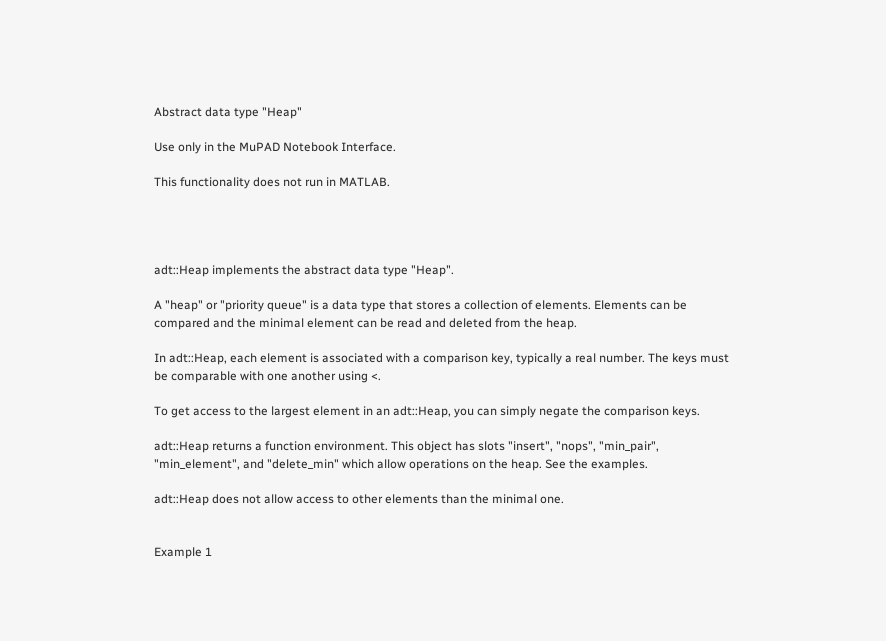Abstract data type "Heap"

Use only in the MuPAD Notebook Interface.

This functionality does not run in MATLAB.




adt::Heap implements the abstract data type "Heap".

A "heap" or "priority queue" is a data type that stores a collection of elements. Elements can be compared and the minimal element can be read and deleted from the heap.

In adt::Heap, each element is associated with a comparison key, typically a real number. The keys must be comparable with one another using <.

To get access to the largest element in an adt::Heap, you can simply negate the comparison keys.

adt::Heap returns a function environment. This object has slots "insert", "nops", "min_pair", "min_element", and "delete_min" which allow operations on the heap. See the examples.

adt::Heap does not allow access to other elements than the minimal one.


Example 1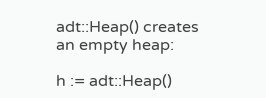adt::Heap() creates an empty heap:

h := adt::Heap()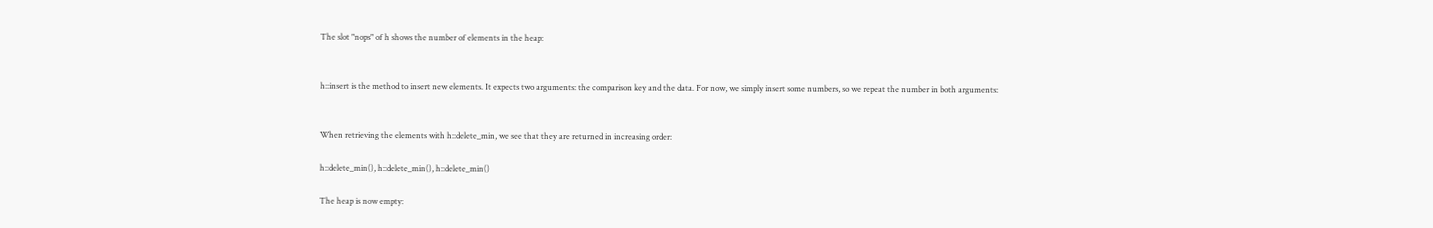The slot "nops" of h shows the number of elements in the heap:


h::insert is the method to insert new elements. It expects two arguments: the comparison key and the data. For now, we simply insert some numbers, so we repeat the number in both arguments:


When retrieving the elements with h::delete_min, we see that they are returned in increasing order:

h::delete_min(), h::delete_min(), h::delete_min()

The heap is now empty: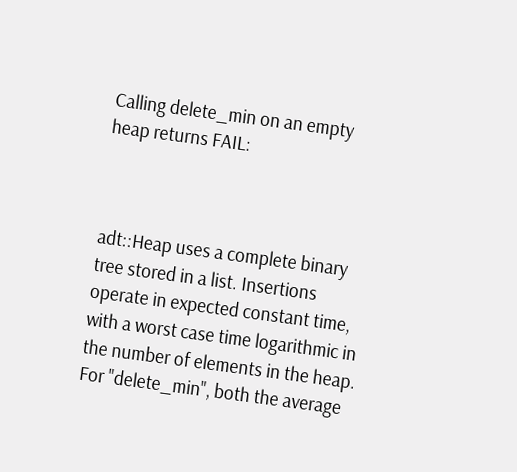Calling delete_min on an empty heap returns FAIL:



adt::Heap uses a complete binary tree stored in a list. Insertions operate in expected constant time, with a worst case time logarithmic in the number of elements in the heap. For "delete_min", both the average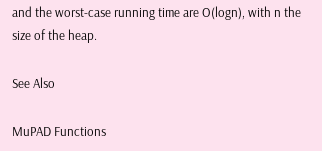and the worst-case running time are O(logn), with n the size of the heap.

See Also

MuPAD Functions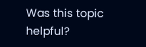Was this topic helpful?